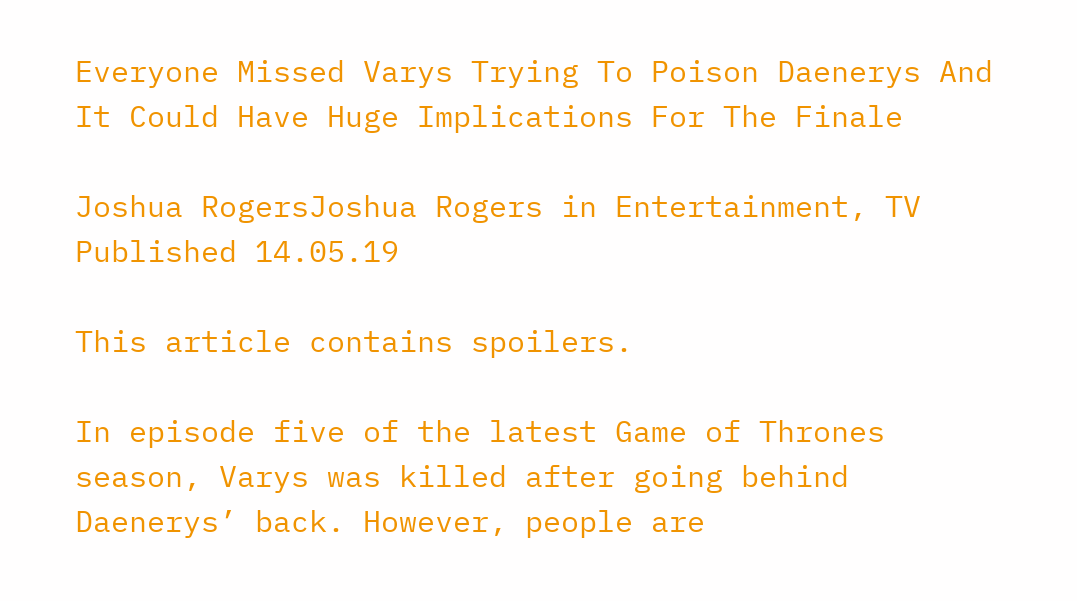Everyone Missed Varys Trying To Poison Daenerys And It Could Have Huge Implications For The Finale

Joshua RogersJoshua Rogers in Entertainment, TV
Published 14.05.19

This article contains spoilers.

In episode five of the latest Game of Thrones season, Varys was killed after going behind Daenerys’ back. However, people are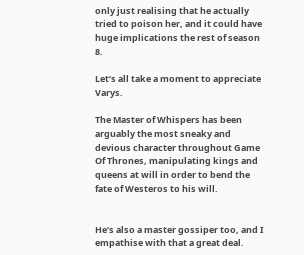only just realising that he actually tried to poison her, and it could have huge implications the rest of season 8.

Let’s all take a moment to appreciate Varys.

The Master of Whispers has been arguably the most sneaky and devious character throughout Game Of Thrones, manipulating kings and queens at will in order to bend the fate of Westeros to his will.


He’s also a master gossiper too, and I empathise with that a great deal.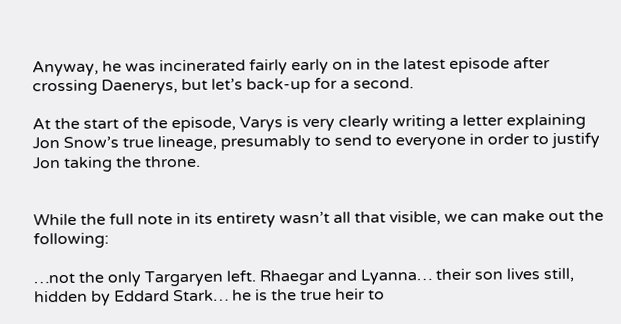Anyway, he was incinerated fairly early on in the latest episode after crossing Daenerys, but let’s back-up for a second.

At the start of the episode, Varys is very clearly writing a letter explaining Jon Snow’s true lineage, presumably to send to everyone in order to justify Jon taking the throne.


While the full note in its entirety wasn’t all that visible, we can make out the following:

…not the only Targaryen left. Rhaegar and Lyanna… their son lives still, hidden by Eddard Stark… he is the true heir to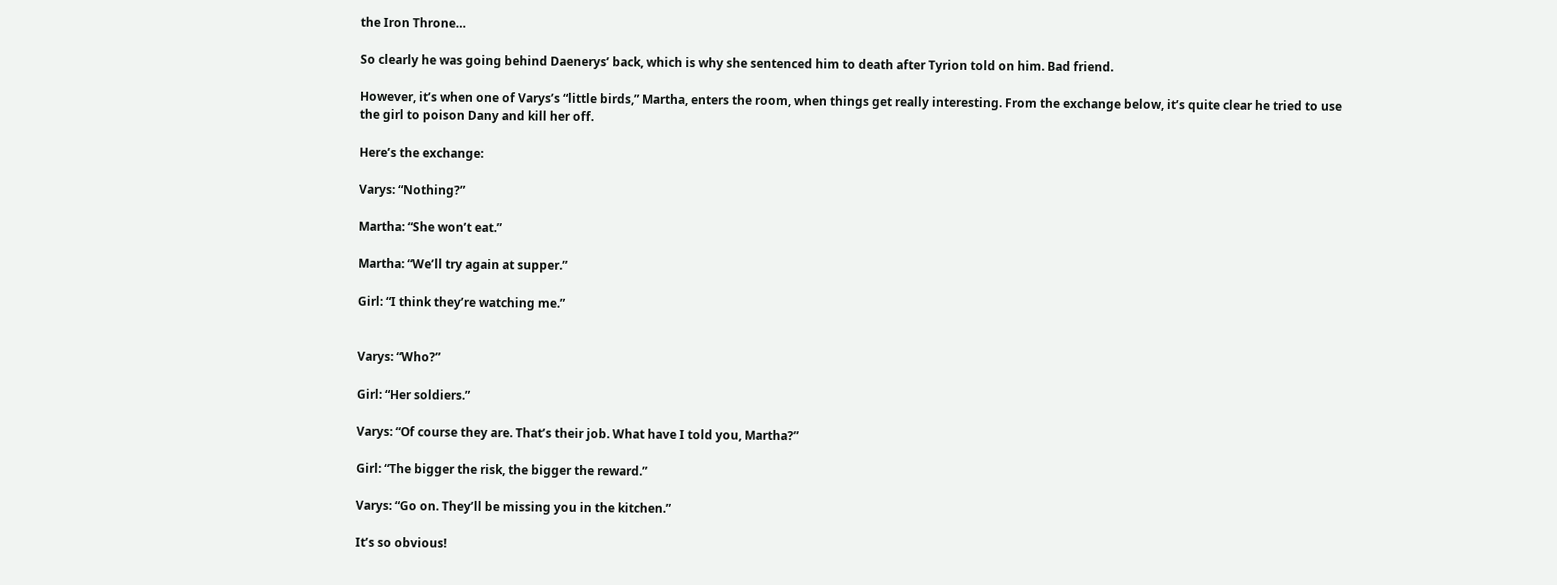the Iron Throne…

So clearly he was going behind Daenerys’ back, which is why she sentenced him to death after Tyrion told on him. Bad friend.

However, it’s when one of Varys’s “little birds,” Martha, enters the room, when things get really interesting. From the exchange below, it’s quite clear he tried to use the girl to poison Dany and kill her off.

Here’s the exchange:

Varys: “Nothing?”

Martha: “She won’t eat.”

Martha: “We’ll try again at supper.”

Girl: “I think they’re watching me.”


Varys: “Who?”

Girl: “Her soldiers.”

Varys: “Of course they are. That’s their job. What have I told you, Martha?”

Girl: “The bigger the risk, the bigger the reward.”

Varys: “Go on. They’ll be missing you in the kitchen.”

It’s so obvious!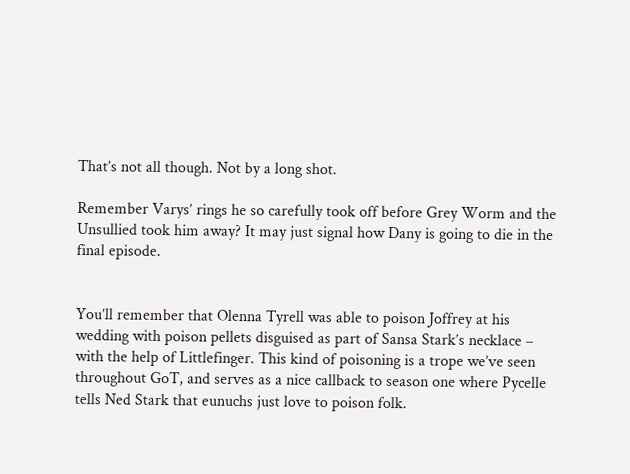That’s not all though. Not by a long shot.

Remember Varys’ rings he so carefully took off before Grey Worm and the Unsullied took him away? It may just signal how Dany is going to die in the final episode.


You’ll remember that Olenna Tyrell was able to poison Joffrey at his wedding with poison pellets disguised as part of Sansa Stark’s necklace – with the help of Littlefinger. This kind of poisoning is a trope we’ve seen throughout GoT, and serves as a nice callback to season one where Pycelle tells Ned Stark that eunuchs just love to poison folk.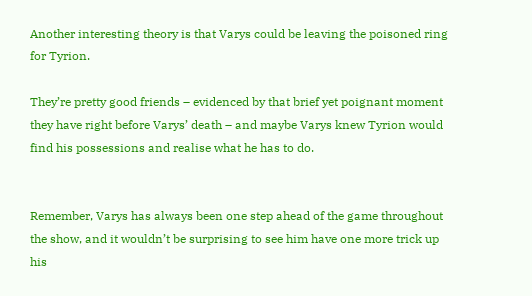Another interesting theory is that Varys could be leaving the poisoned ring for Tyrion.

They’re pretty good friends – evidenced by that brief yet poignant moment they have right before Varys’ death – and maybe Varys knew Tyrion would find his possessions and realise what he has to do.


Remember, Varys has always been one step ahead of the game throughout the show, and it wouldn’t be surprising to see him have one more trick up his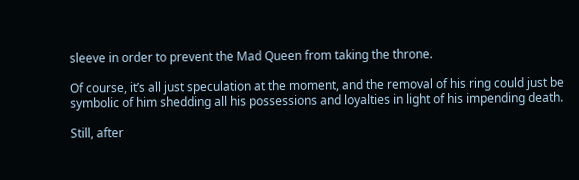sleeve in order to prevent the Mad Queen from taking the throne.

Of course, it’s all just speculation at the moment, and the removal of his ring could just be symbolic of him shedding all his possessions and loyalties in light of his impending death.

Still, after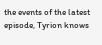the events of the latest episode, Tyrion knows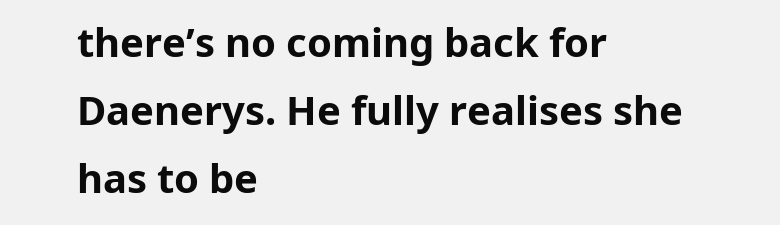there’s no coming back for Daenerys. He fully realises she has to be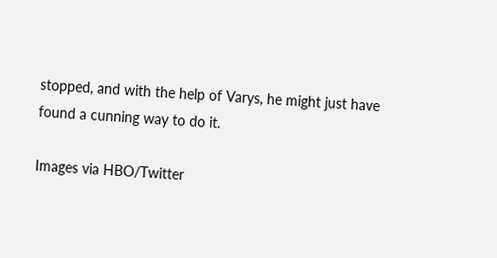stopped, and with the help of Varys, he might just have found a cunning way to do it.

Images via HBO/Twitter